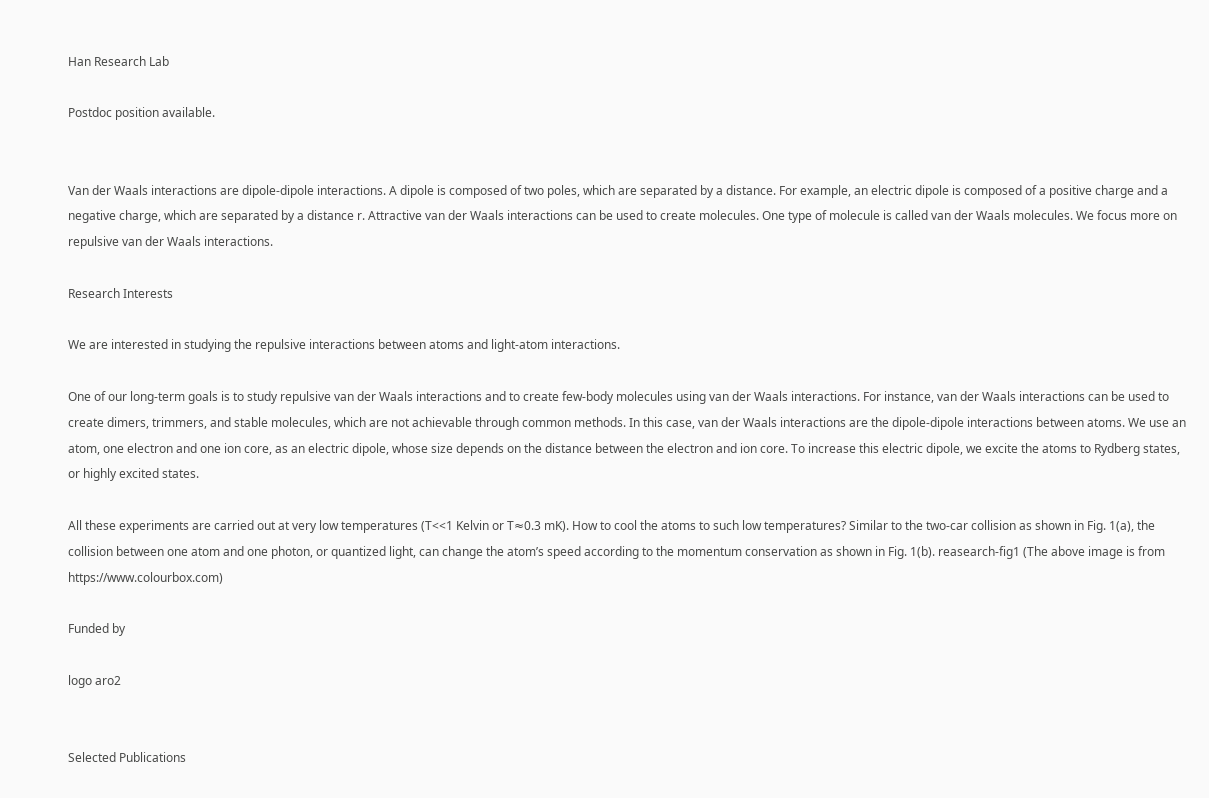Han Research Lab

Postdoc position available.


Van der Waals interactions are dipole-dipole interactions. A dipole is composed of two poles, which are separated by a distance. For example, an electric dipole is composed of a positive charge and a negative charge, which are separated by a distance r. Attractive van der Waals interactions can be used to create molecules. One type of molecule is called van der Waals molecules. We focus more on repulsive van der Waals interactions.

Research Interests

We are interested in studying the repulsive interactions between atoms and light-atom interactions.

One of our long-term goals is to study repulsive van der Waals interactions and to create few-body molecules using van der Waals interactions. For instance, van der Waals interactions can be used to create dimers, trimmers, and stable molecules, which are not achievable through common methods. In this case, van der Waals interactions are the dipole-dipole interactions between atoms. We use an atom, one electron and one ion core, as an electric dipole, whose size depends on the distance between the electron and ion core. To increase this electric dipole, we excite the atoms to Rydberg states, or highly excited states.

All these experiments are carried out at very low temperatures (T<<1 Kelvin or T≈0.3 mK). How to cool the atoms to such low temperatures? Similar to the two-car collision as shown in Fig. 1(a), the collision between one atom and one photon, or quantized light, can change the atom’s speed according to the momentum conservation as shown in Fig. 1(b). reasearch-fig1 (The above image is from https://www.colourbox.com)

Funded by

logo aro2


Selected Publications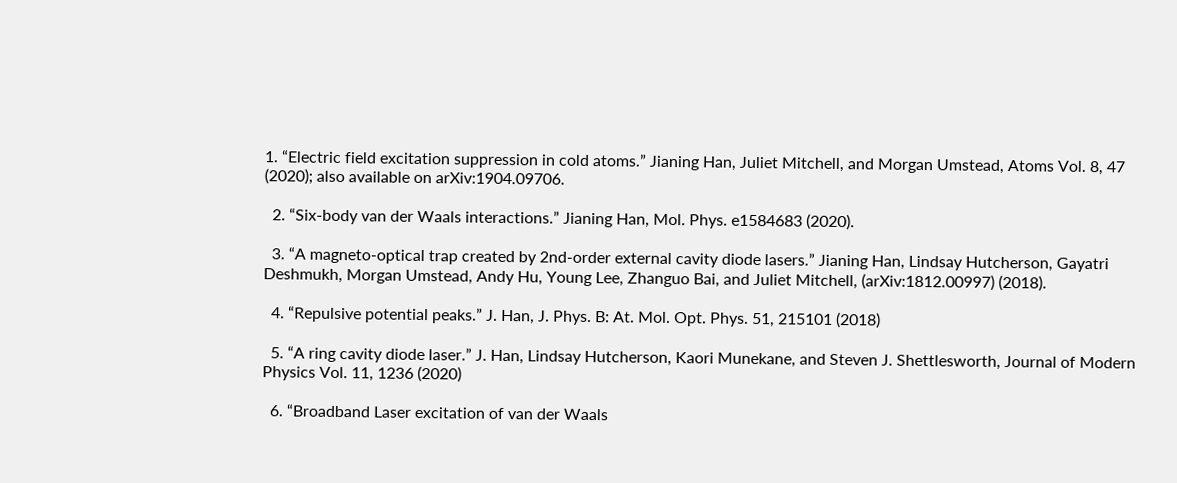1. “Electric field excitation suppression in cold atoms.” Jianing Han, Juliet Mitchell, and Morgan Umstead, Atoms Vol. 8, 47 (2020); also available on arXiv:1904.09706.

  2. “Six-body van der Waals interactions.” Jianing Han, Mol. Phys. e1584683 (2020).

  3. “A magneto-optical trap created by 2nd-order external cavity diode lasers.” Jianing Han, Lindsay Hutcherson, Gayatri Deshmukh, Morgan Umstead, Andy Hu, Young Lee, Zhanguo Bai, and Juliet Mitchell, (arXiv:1812.00997) (2018).

  4. “Repulsive potential peaks.” J. Han, J. Phys. B: At. Mol. Opt. Phys. 51, 215101 (2018)

  5. “A ring cavity diode laser.” J. Han, Lindsay Hutcherson, Kaori Munekane, and Steven J. Shettlesworth, Journal of Modern Physics Vol. 11, 1236 (2020)

  6. “Broadband Laser excitation of van der Waals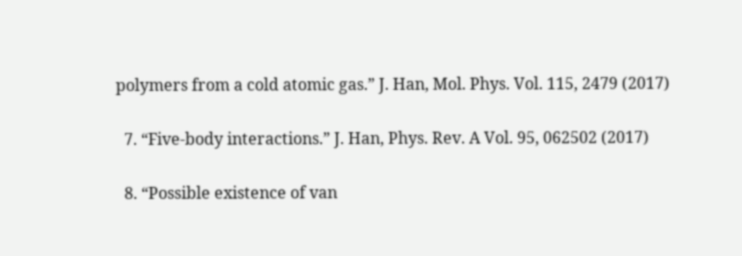polymers from a cold atomic gas.” J. Han, Mol. Phys. Vol. 115, 2479 (2017)

  7. “Five-body interactions.” J. Han, Phys. Rev. A Vol. 95, 062502 (2017)

  8. “Possible existence of van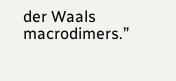der Waals macrodimers.”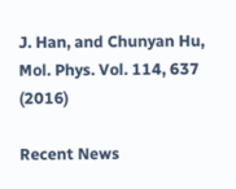J. Han, and Chunyan Hu, Mol. Phys. Vol. 114, 637 (2016)

Recent News